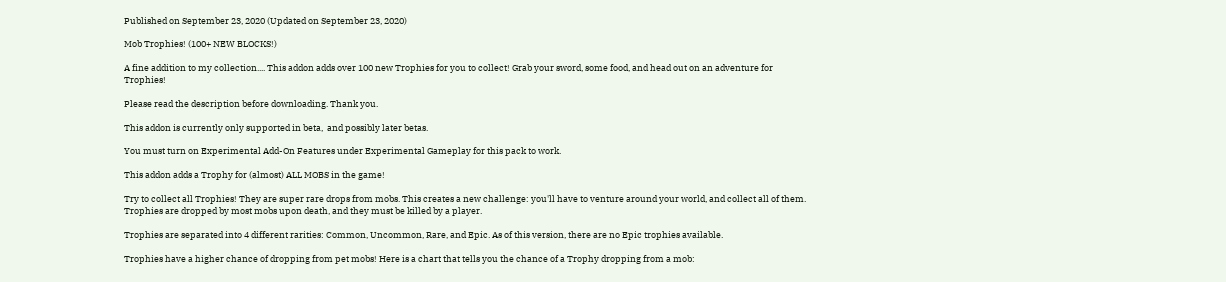Published on September 23, 2020 (Updated on September 23, 2020)

Mob Trophies! (100+ NEW BLOCKS!)

A fine addition to my collection.... This addon adds over 100 new Trophies for you to collect! Grab your sword, some food, and head out on an adventure for Trophies!

Please read the description before downloading. Thank you.

This addon is currently only supported in beta,  and possibly later betas.

You must turn on Experimental Add-On Features under Experimental Gameplay for this pack to work.

This addon adds a Trophy for (almost) ALL MOBS in the game!

Try to collect all Trophies! They are super rare drops from mobs. This creates a new challenge: you'll have to venture around your world, and collect all of them. Trophies are dropped by most mobs upon death, and they must be killed by a player.

Trophies are separated into 4 different rarities: Common, Uncommon, Rare, and Epic. As of this version, there are no Epic trophies available.

Trophies have a higher chance of dropping from pet mobs! Here is a chart that tells you the chance of a Trophy dropping from a mob: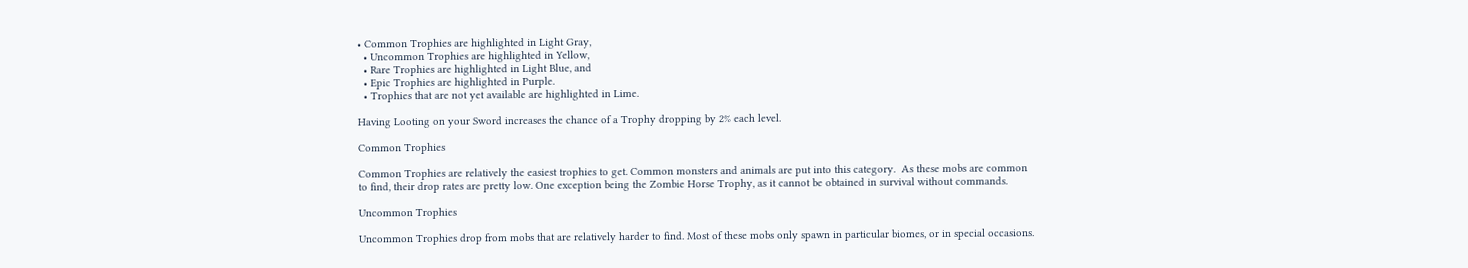• Common Trophies are highlighted in Light Gray,
  • Uncommon Trophies are highlighted in Yellow,
  • Rare Trophies are highlighted in Light Blue, and
  • Epic Trophies are highlighted in Purple.
  • Trophies that are not yet available are highlighted in Lime.

Having Looting on your Sword increases the chance of a Trophy dropping by 2% each level.

Common Trophies

Common Trophies are relatively the easiest trophies to get. Common monsters and animals are put into this category.  As these mobs are common to find, their drop rates are pretty low. One exception being the Zombie Horse Trophy, as it cannot be obtained in survival without commands.

Uncommon Trophies

Uncommon Trophies drop from mobs that are relatively harder to find. Most of these mobs only spawn in particular biomes, or in special occasions.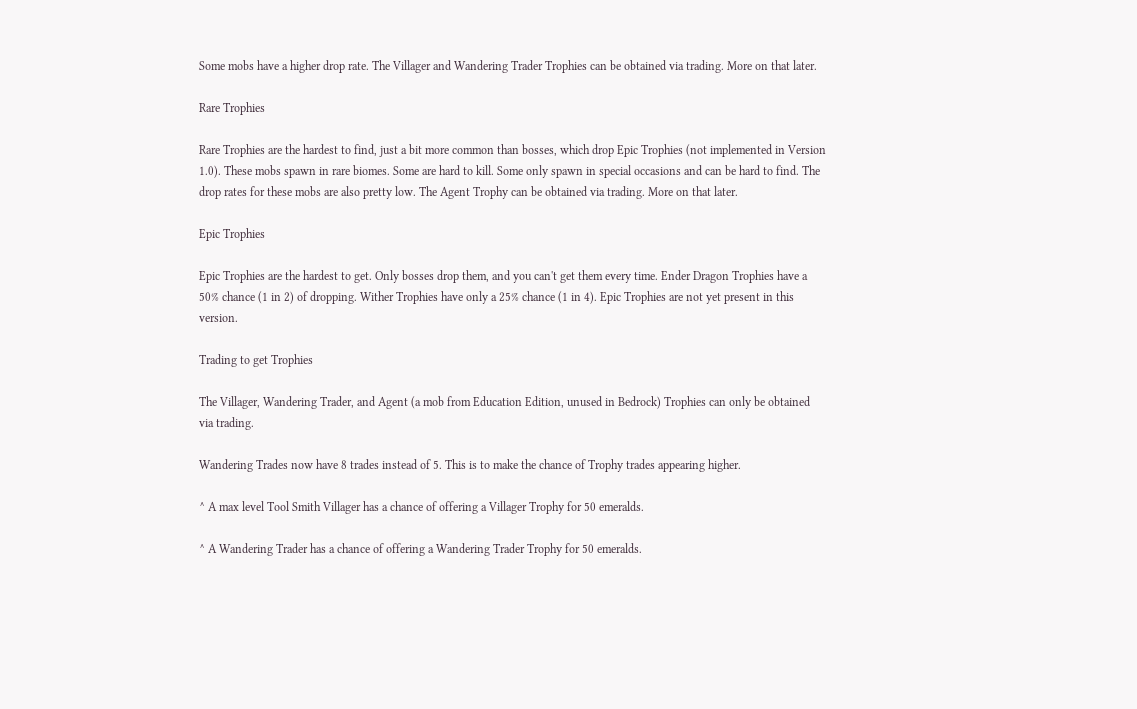Some mobs have a higher drop rate. The Villager and Wandering Trader Trophies can be obtained via trading. More on that later.

Rare Trophies

Rare Trophies are the hardest to find, just a bit more common than bosses, which drop Epic Trophies (not implemented in Version 1.0). These mobs spawn in rare biomes. Some are hard to kill. Some only spawn in special occasions and can be hard to find. The drop rates for these mobs are also pretty low. The Agent Trophy can be obtained via trading. More on that later.

Epic Trophies

Epic Trophies are the hardest to get. Only bosses drop them, and you can't get them every time. Ender Dragon Trophies have a 50% chance (1 in 2) of dropping. Wither Trophies have only a 25% chance (1 in 4). Epic Trophies are not yet present in this version.

Trading to get Trophies

The Villager, Wandering Trader, and Agent (a mob from Education Edition, unused in Bedrock) Trophies can only be obtained via trading.

Wandering Trades now have 8 trades instead of 5. This is to make the chance of Trophy trades appearing higher.

^ A max level Tool Smith Villager has a chance of offering a Villager Trophy for 50 emeralds.

^ A Wandering Trader has a chance of offering a Wandering Trader Trophy for 50 emeralds.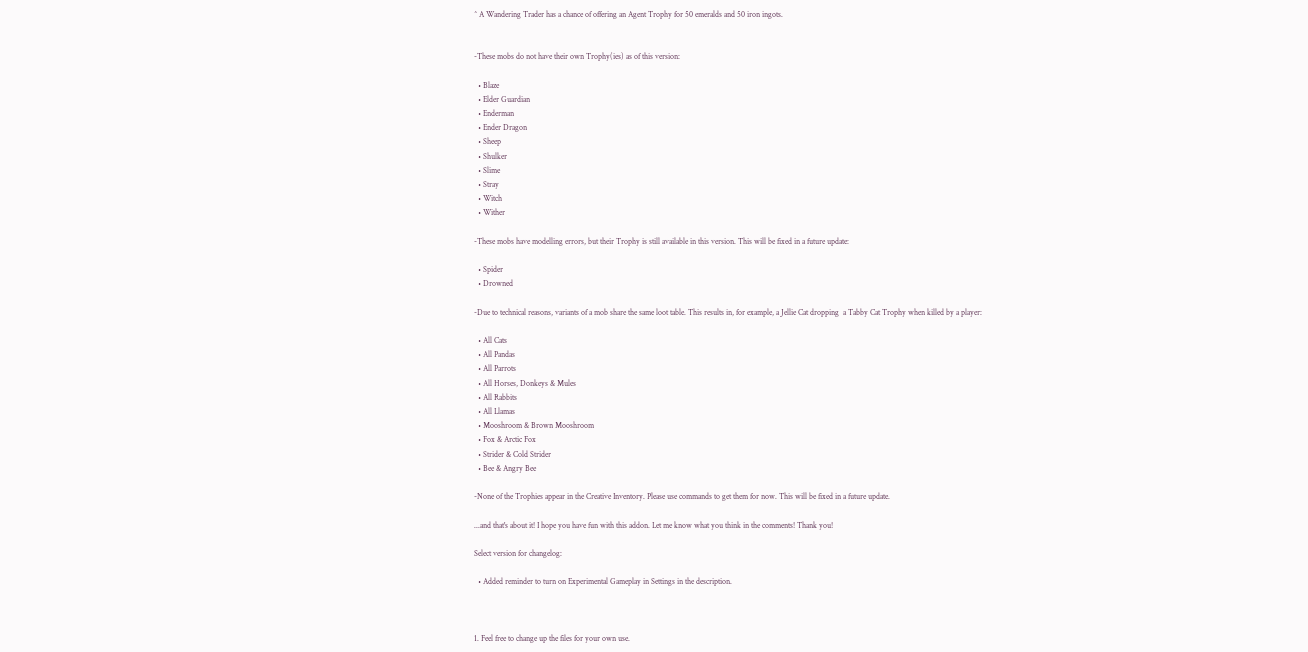^ A Wandering Trader has a chance of offering an Agent Trophy for 50 emeralds and 50 iron ingots.


-These mobs do not have their own Trophy(ies) as of this version:

  • Blaze
  • Elder Guardian
  • Enderman
  • Ender Dragon
  • Sheep
  • Shulker
  • Slime
  • Stray
  • Witch
  • Wither

-These mobs have modelling errors, but their Trophy is still available in this version. This will be fixed in a future update:

  • Spider
  • Drowned

-Due to technical reasons, variants of a mob share the same loot table. This results in, for example, a Jellie Cat dropping  a Tabby Cat Trophy when killed by a player:

  • All Cats
  • All Pandas
  • All Parrots
  • All Horses, Donkeys & Mules
  • All Rabbits
  • All Llamas
  • Mooshroom & Brown Mooshroom
  • Fox & Arctic Fox
  • Strider & Cold Strider
  • Bee & Angry Bee

-None of the Trophies appear in the Creative Inventory. Please use commands to get them for now. This will be fixed in a future update.

...and that's about it! I hope you have fun with this addon. Let me know what you think in the comments! Thank you!

Select version for changelog:

  • Added reminder to turn on Experimental Gameplay in Settings in the description.



1. Feel free to change up the files for your own use.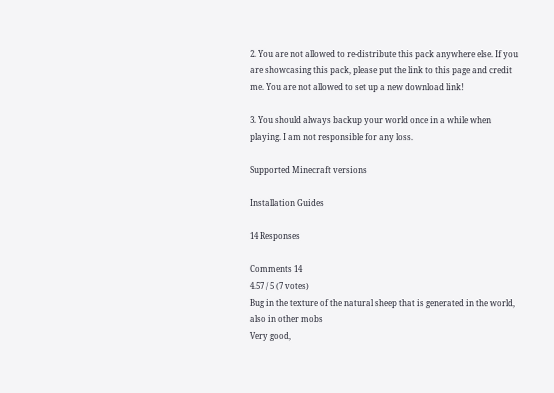2. You are not allowed to re-distribute this pack anywhere else. If you are showcasing this pack, please put the link to this page and credit me. You are not allowed to set up a new download link!

3. You should always backup your world once in a while when playing. I am not responsible for any loss.

Supported Minecraft versions

Installation Guides

14 Responses

Comments 14
4.57 / 5 (7 votes)
Bug in the texture of the natural sheep that is generated in the world, also in other mobs
Very good,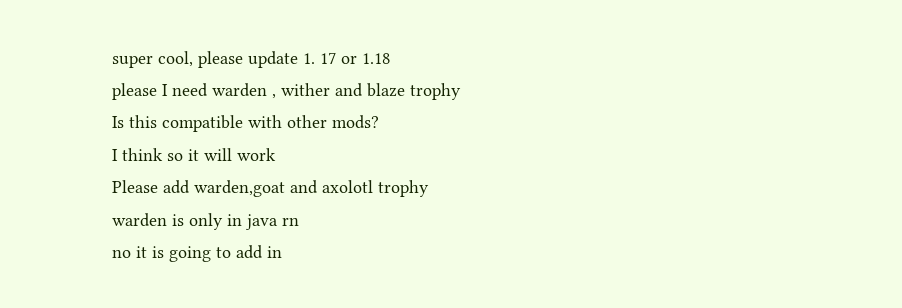super cool, please update 1. 17 or 1.18
please I need warden , wither and blaze trophy
Is this compatible with other mods?
I think so it will work
Please add warden,goat and axolotl trophy
warden is only in java rn
no it is going to add in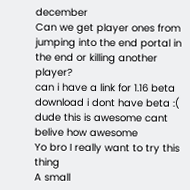december
Can we get player ones from jumping into the end portal in the end or killing another player?
can i have a link for 1.16 beta download i dont have beta :(
dude this is awesome cant belive how awesome
Yo bro I really want to try this thing
A small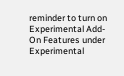reminder to turn on Experimental Add-On Features under Experimental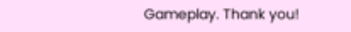Gameplay. Thank you!